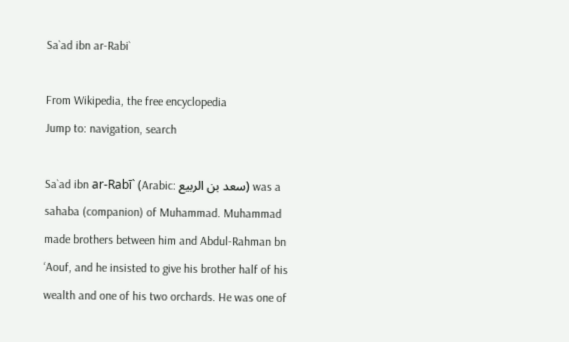Sa`ad ibn ar-Rabi`

From Wikipedia, the free encyclopedia
Jump to: navigation, search

Sa`ad ibn ar-Rabī` (Arabic: سعد بن الربيع) was a sahaba (companion) of Muhammad. Muhammad made brothers between him and Abdul-Rahman bn ‘Aouf, and he insisted to give his brother half of his wealth and one of his two orchards. He was one of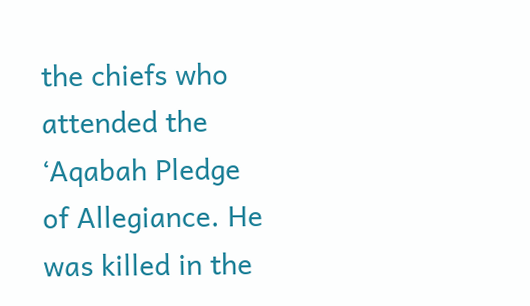the chiefs who attended the ‘Aqabah Pledge of Allegiance. He was killed in the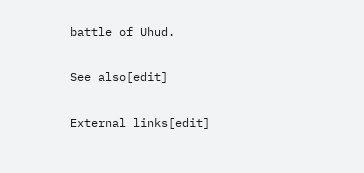battle of Uhud.

See also[edit]

External links[edit]